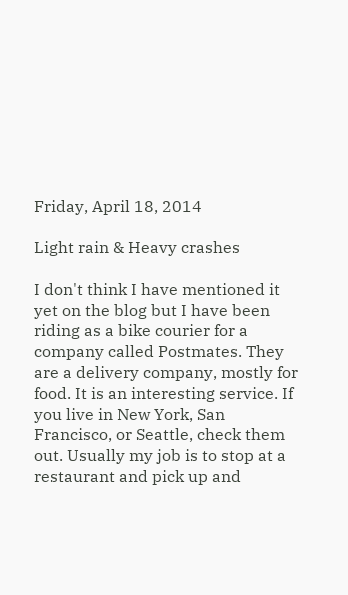Friday, April 18, 2014

Light rain & Heavy crashes

I don't think I have mentioned it yet on the blog but I have been riding as a bike courier for a company called Postmates. They are a delivery company, mostly for food. It is an interesting service. If you live in New York, San Francisco, or Seattle, check them out. Usually my job is to stop at a restaurant and pick up and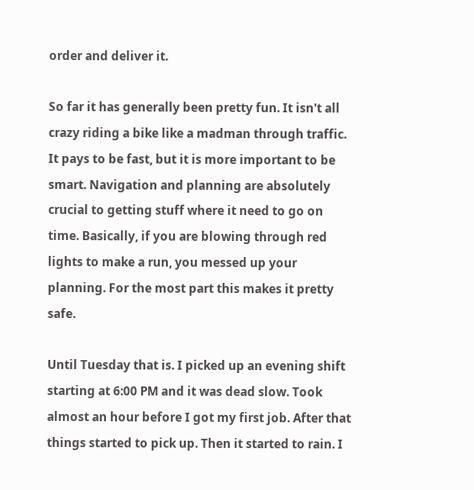order and deliver it.

So far it has generally been pretty fun. It isn't all crazy riding a bike like a madman through traffic. It pays to be fast, but it is more important to be smart. Navigation and planning are absolutely crucial to getting stuff where it need to go on time. Basically, if you are blowing through red lights to make a run, you messed up your planning. For the most part this makes it pretty safe.

Until Tuesday that is. I picked up an evening shift starting at 6:00 PM and it was dead slow. Took almost an hour before I got my first job. After that things started to pick up. Then it started to rain. I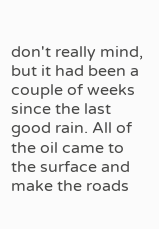don't really mind, but it had been a couple of weeks since the last good rain. All of the oil came to the surface and make the roads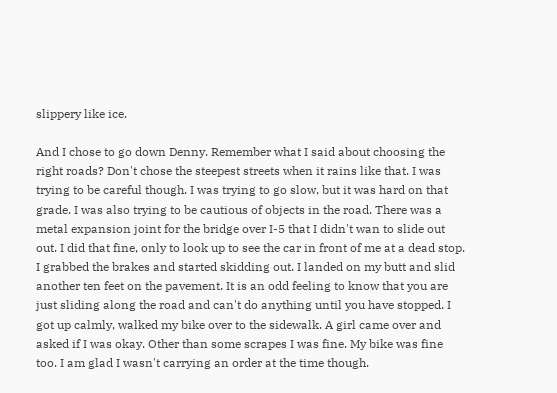slippery like ice.

And I chose to go down Denny. Remember what I said about choosing the right roads? Don't chose the steepest streets when it rains like that. I was trying to be careful though. I was trying to go slow, but it was hard on that grade. I was also trying to be cautious of objects in the road. There was a metal expansion joint for the bridge over I-5 that I didn't wan to slide out out. I did that fine, only to look up to see the car in front of me at a dead stop. I grabbed the brakes and started skidding out. I landed on my butt and slid another ten feet on the pavement. It is an odd feeling to know that you are just sliding along the road and can't do anything until you have stopped. I got up calmly, walked my bike over to the sidewalk. A girl came over and asked if I was okay. Other than some scrapes I was fine. My bike was fine too. I am glad I wasn't carrying an order at the time though.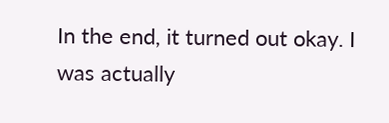In the end, it turned out okay. I was actually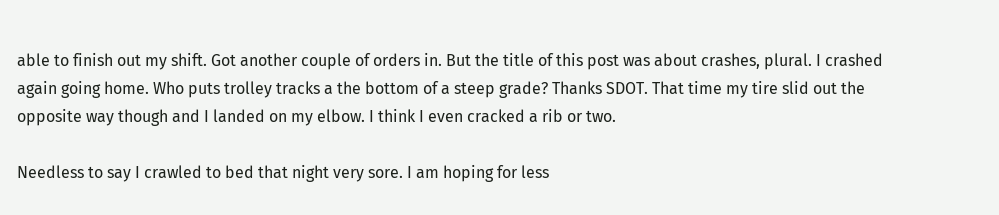able to finish out my shift. Got another couple of orders in. But the title of this post was about crashes, plural. I crashed again going home. Who puts trolley tracks a the bottom of a steep grade? Thanks SDOT. That time my tire slid out the opposite way though and I landed on my elbow. I think I even cracked a rib or two.

Needless to say I crawled to bed that night very sore. I am hoping for less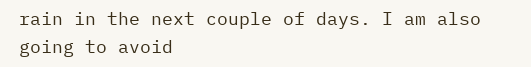rain in the next couple of days. I am also going to avoid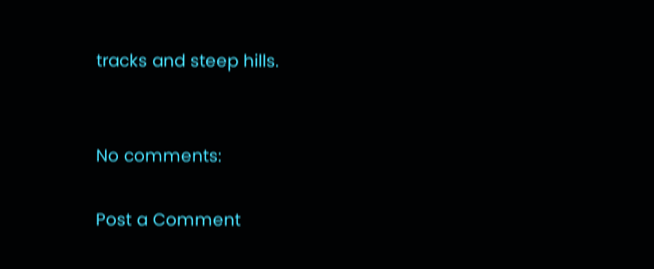tracks and steep hills.


No comments:

Post a Comment